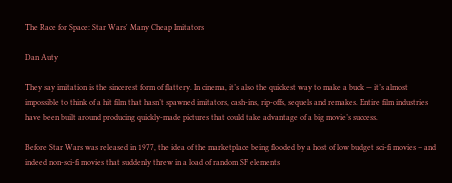The Race for Space: Star Wars' Many Cheap Imitators

Dan Auty

They say imitation is the sincerest form of flattery. In cinema, it’s also the quickest way to make a buck — it’s almost impossible to think of a hit film that hasn’t spawned imitators, cash-ins, rip-offs, sequels and remakes. Entire film industries have been built around producing quickly-made pictures that could take advantage of a big movie’s success.

Before Star Wars was released in 1977, the idea of the marketplace being flooded by a host of low budget sci-fi movies – and indeed non-sci-fi movies that suddenly threw in a load of random SF elements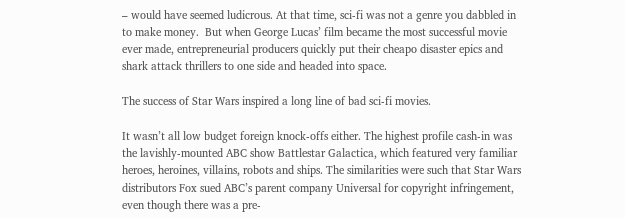– would have seemed ludicrous. At that time, sci-fi was not a genre you dabbled in to make money.  But when George Lucas’ film became the most successful movie ever made, entrepreneurial producers quickly put their cheapo disaster epics and shark attack thrillers to one side and headed into space.

The success of Star Wars inspired a long line of bad sci-fi movies.

It wasn’t all low budget foreign knock-offs either. The highest profile cash-in was the lavishly-mounted ABC show Battlestar Galactica, which featured very familiar heroes, heroines, villains, robots and ships. The similarities were such that Star Wars distributors Fox sued ABC’s parent company Universal for copyright infringement, even though there was a pre-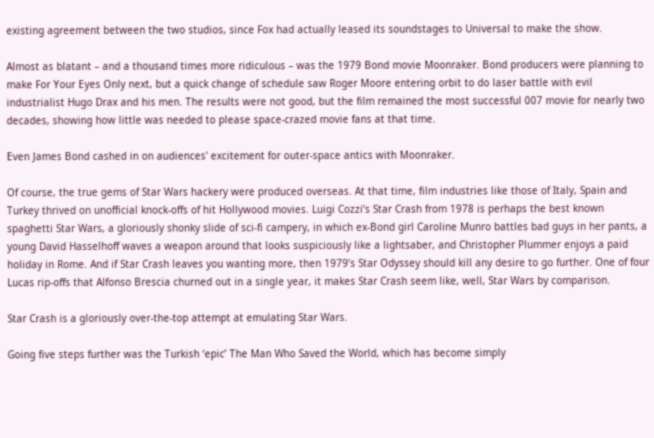existing agreement between the two studios, since Fox had actually leased its soundstages to Universal to make the show.

Almost as blatant – and a thousand times more ridiculous – was the 1979 Bond movie Moonraker. Bond producers were planning to make For Your Eyes Only next, but a quick change of schedule saw Roger Moore entering orbit to do laser battle with evil industrialist Hugo Drax and his men. The results were not good, but the film remained the most successful 007 movie for nearly two decades, showing how little was needed to please space-crazed movie fans at that time.

Even James Bond cashed in on audiences' excitement for outer-space antics with Moonraker.

Of course, the true gems of Star Wars hackery were produced overseas. At that time, film industries like those of Italy, Spain and Turkey thrived on unofficial knock-offs of hit Hollywood movies. Luigi Cozzi’s Star Crash from 1978 is perhaps the best known spaghetti Star Wars, a gloriously shonky slide of sci-fi campery, in which ex-Bond girl Caroline Munro battles bad guys in her pants, a young David Hasselhoff waves a weapon around that looks suspiciously like a lightsaber, and Christopher Plummer enjoys a paid holiday in Rome. And if Star Crash leaves you wanting more, then 1979’s Star Odyssey should kill any desire to go further. One of four Lucas rip-offs that Alfonso Brescia churned out in a single year, it makes Star Crash seem like, well, Star Wars by comparison.

Star Crash is a gloriously over-the-top attempt at emulating Star Wars.

Going five steps further was the Turkish ‘epic’ The Man Who Saved the World, which has become simply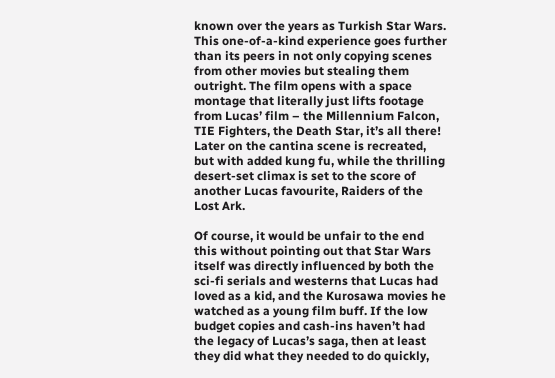known over the years as Turkish Star Wars. This one-of-a-kind experience goes further than its peers in not only copying scenes from other movies but stealing them outright. The film opens with a space montage that literally just lifts footage from Lucas’ film – the Millennium Falcon, TIE Fighters, the Death Star, it’s all there! Later on the cantina scene is recreated, but with added kung fu, while the thrilling desert-set climax is set to the score of another Lucas favourite, Raiders of the Lost Ark.

Of course, it would be unfair to the end this without pointing out that Star Wars itself was directly influenced by both the sci-fi serials and westerns that Lucas had loved as a kid, and the Kurosawa movies he watched as a young film buff. If the low budget copies and cash-ins haven’t had the legacy of Lucas’s saga, then at least they did what they needed to do quickly,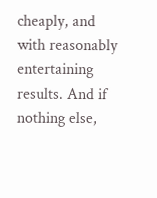cheaply, and with reasonably entertaining results. And if nothing else,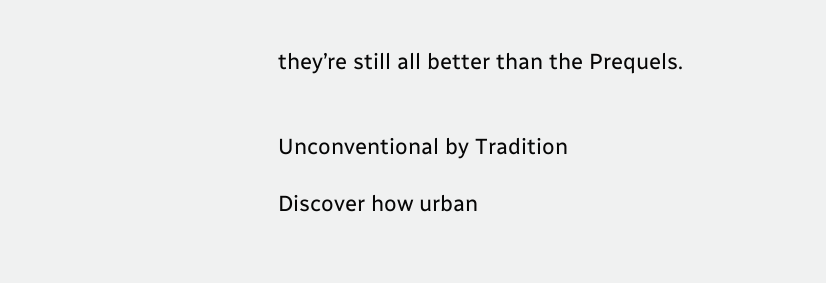they’re still all better than the Prequels.


Unconventional by Tradition

Discover how urban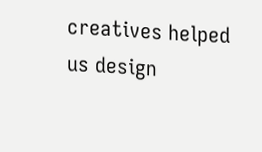creatives helped us design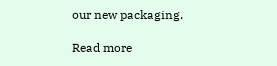our new packaging.

Read more